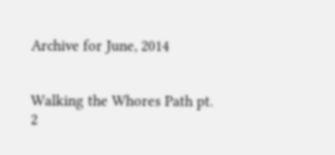Archive for June, 2014


Walking the Whores Path pt. 2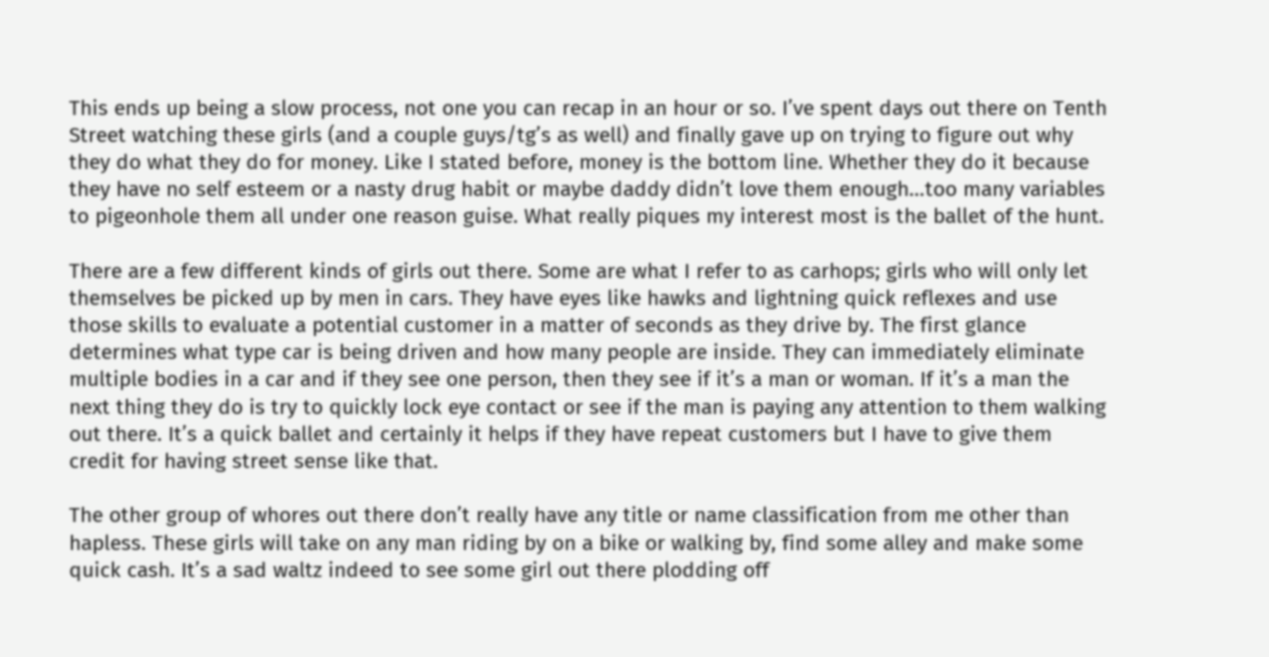This ends up being a slow process, not one you can recap in an hour or so. I’ve spent days out there on Tenth Street watching these girls (and a couple guys/tg’s as well) and finally gave up on trying to figure out why they do what they do for money. Like I stated before, money is the bottom line. Whether they do it because they have no self esteem or a nasty drug habit or maybe daddy didn’t love them enough…too many variables to pigeonhole them all under one reason guise. What really piques my interest most is the ballet of the hunt.

There are a few different kinds of girls out there. Some are what I refer to as carhops; girls who will only let themselves be picked up by men in cars. They have eyes like hawks and lightning quick reflexes and use those skills to evaluate a potential customer in a matter of seconds as they drive by. The first glance determines what type car is being driven and how many people are inside. They can immediately eliminate multiple bodies in a car and if they see one person, then they see if it’s a man or woman. If it’s a man the next thing they do is try to quickly lock eye contact or see if the man is paying any attention to them walking out there. It’s a quick ballet and certainly it helps if they have repeat customers but I have to give them credit for having street sense like that.

The other group of whores out there don’t really have any title or name classification from me other than hapless. These girls will take on any man riding by on a bike or walking by, find some alley and make some quick cash. It’s a sad waltz indeed to see some girl out there plodding off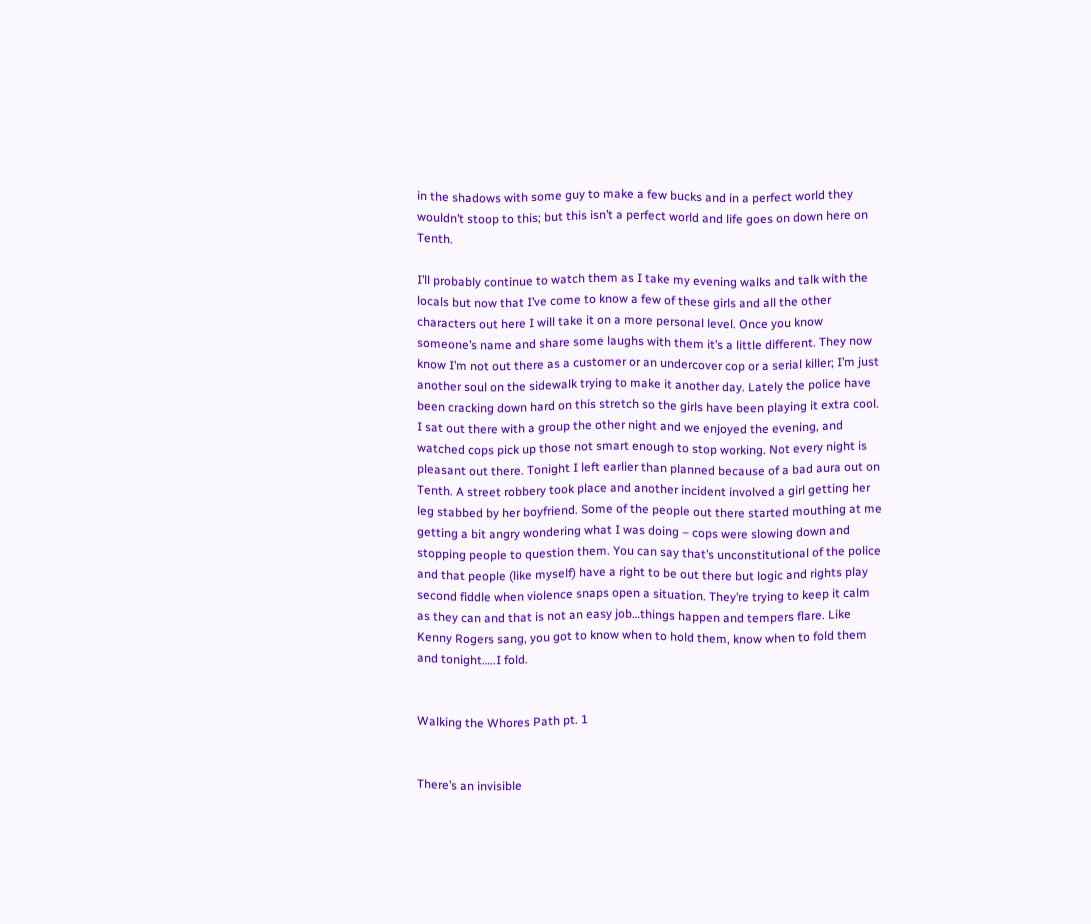in the shadows with some guy to make a few bucks and in a perfect world they wouldn’t stoop to this; but this isn’t a perfect world and life goes on down here on Tenth.

I’ll probably continue to watch them as I take my evening walks and talk with the locals but now that I’ve come to know a few of these girls and all the other characters out here I will take it on a more personal level. Once you know someone’s name and share some laughs with them it’s a little different. They now know I’m not out there as a customer or an undercover cop or a serial killer; I’m just another soul on the sidewalk trying to make it another day. Lately the police have been cracking down hard on this stretch so the girls have been playing it extra cool. I sat out there with a group the other night and we enjoyed the evening, and watched cops pick up those not smart enough to stop working. Not every night is pleasant out there. Tonight I left earlier than planned because of a bad aura out on Tenth. A street robbery took place and another incident involved a girl getting her leg stabbed by her boyfriend. Some of the people out there started mouthing at me getting a bit angry wondering what I was doing – cops were slowing down and stopping people to question them. You can say that’s unconstitutional of the police and that people (like myself) have a right to be out there but logic and rights play second fiddle when violence snaps open a situation. They’re trying to keep it calm as they can and that is not an easy job…things happen and tempers flare. Like Kenny Rogers sang, you got to know when to hold them, know when to fold them and tonight…..I fold.


Walking the Whores Path pt. 1


There’s an invisible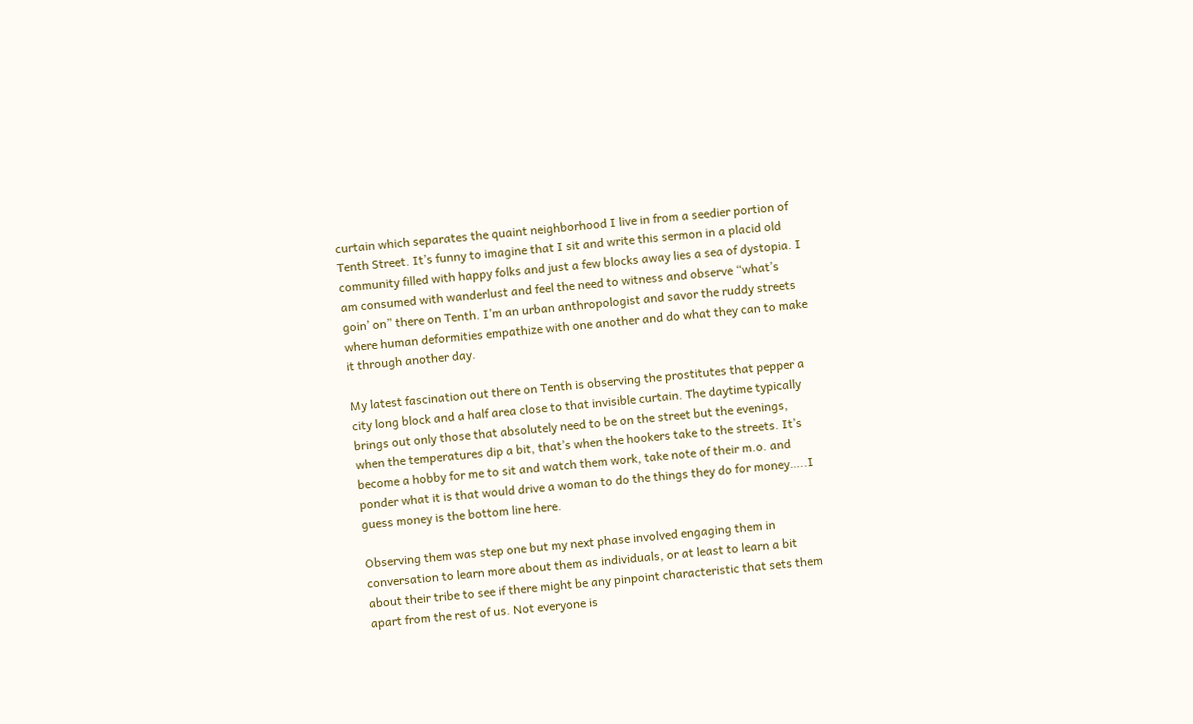curtain which separates the quaint neighborhood I live in from a seedier portion of Tenth Street. It’s funny to imagine that I sit and write this sermon in a placid old community filled with happy folks and just a few blocks away lies a sea of dystopia. I am consumed with wanderlust and feel the need to witness and observe “what’s goin’ on” there on Tenth. I’m an urban anthropologist and savor the ruddy streets where human deformities empathize with one another and do what they can to make it through another day.

My latest fascination out there on Tenth is observing the prostitutes that pepper a city long block and a half area close to that invisible curtain. The daytime typically brings out only those that absolutely need to be on the street but the evenings, when the temperatures dip a bit, that’s when the hookers take to the streets. It’s become a hobby for me to sit and watch them work, take note of their m.o. and ponder what it is that would drive a woman to do the things they do for money…..I guess money is the bottom line here.

Observing them was step one but my next phase involved engaging them in conversation to learn more about them as individuals, or at least to learn a bit about their tribe to see if there might be any pinpoint characteristic that sets them apart from the rest of us. Not everyone is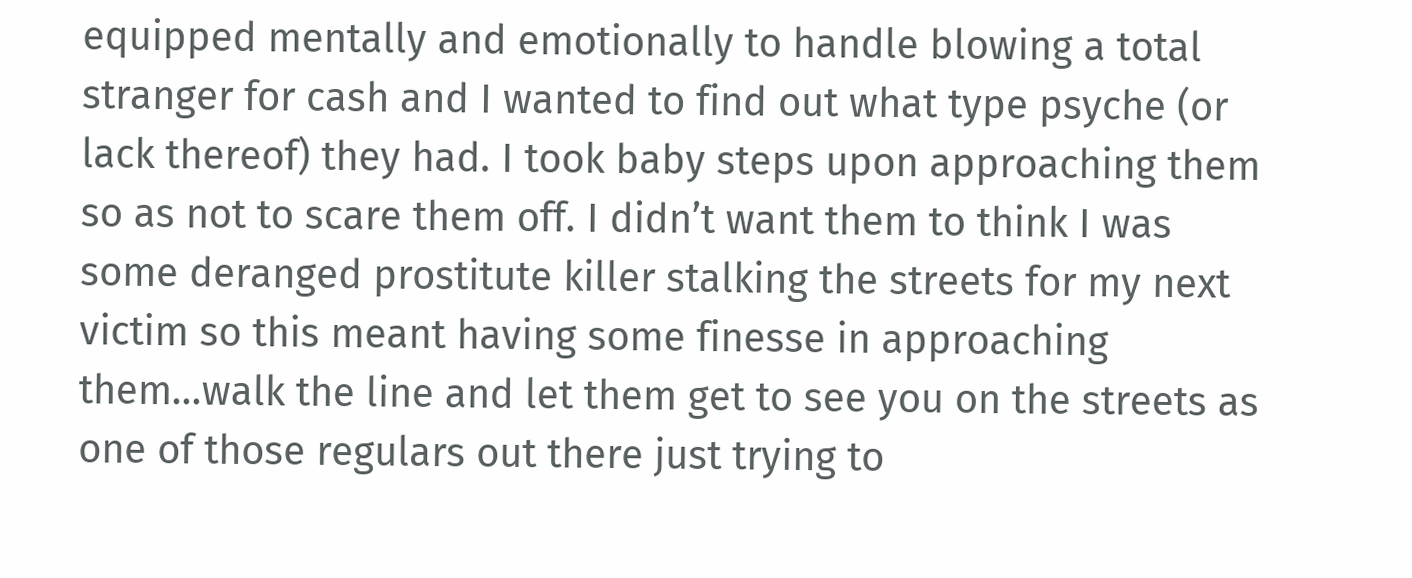equipped mentally and emotionally to handle blowing a total stranger for cash and I wanted to find out what type psyche (or lack thereof) they had. I took baby steps upon approaching them so as not to scare them off. I didn’t want them to think I was some deranged prostitute killer stalking the streets for my next victim so this meant having some finesse in approaching them…walk the line and let them get to see you on the streets as one of those regulars out there just trying to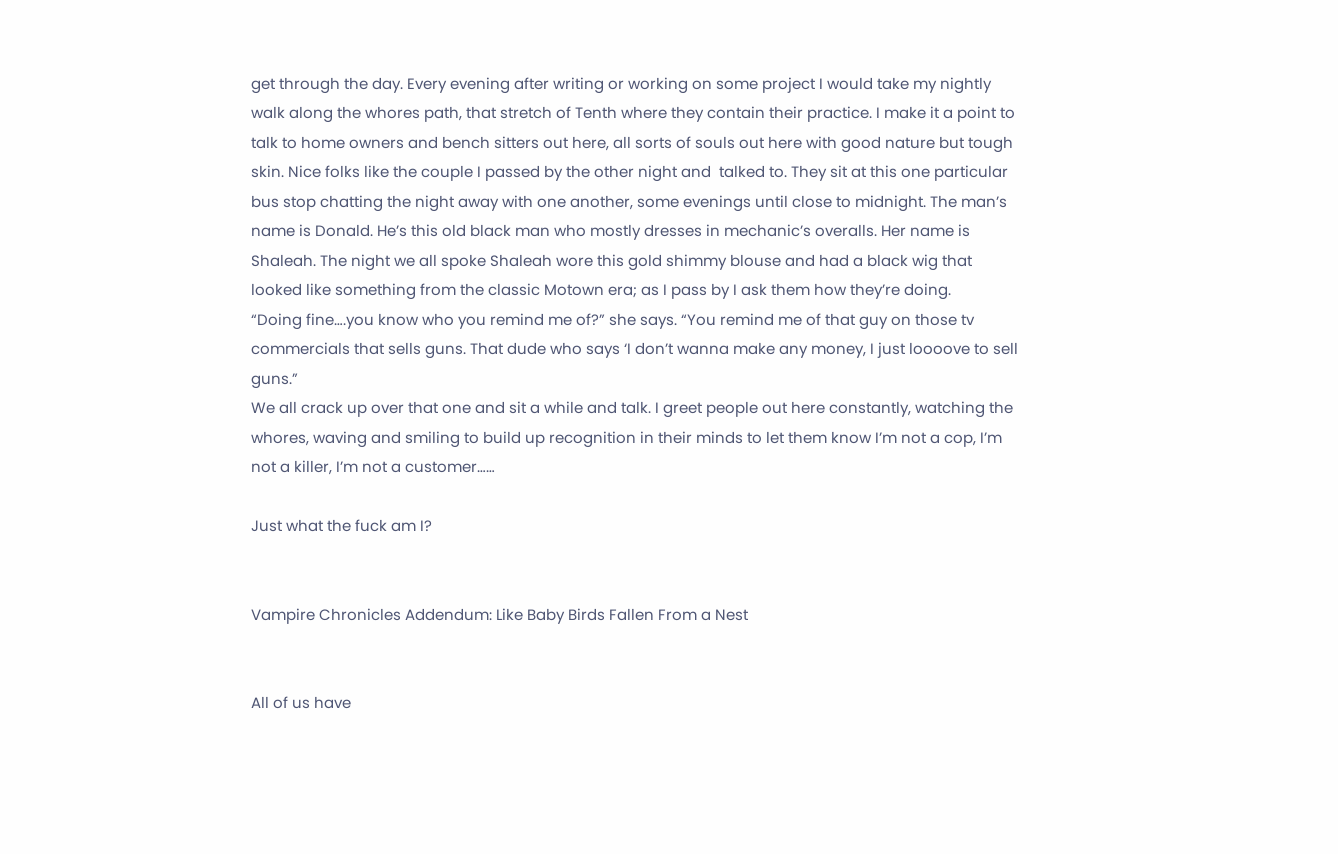get through the day. Every evening after writing or working on some project I would take my nightly walk along the whores path, that stretch of Tenth where they contain their practice. I make it a point to talk to home owners and bench sitters out here, all sorts of souls out here with good nature but tough skin. Nice folks like the couple I passed by the other night and  talked to. They sit at this one particular bus stop chatting the night away with one another, some evenings until close to midnight. The man’s name is Donald. He’s this old black man who mostly dresses in mechanic’s overalls. Her name is Shaleah. The night we all spoke Shaleah wore this gold shimmy blouse and had a black wig that looked like something from the classic Motown era; as I pass by I ask them how they’re doing.
“Doing fine….you know who you remind me of?” she says. “You remind me of that guy on those tv commercials that sells guns. That dude who says ‘I don’t wanna make any money, I just loooove to sell guns.”
We all crack up over that one and sit a while and talk. I greet people out here constantly, watching the whores, waving and smiling to build up recognition in their minds to let them know I’m not a cop, I’m not a killer, I’m not a customer……

Just what the fuck am I?


Vampire Chronicles Addendum: Like Baby Birds Fallen From a Nest


All of us have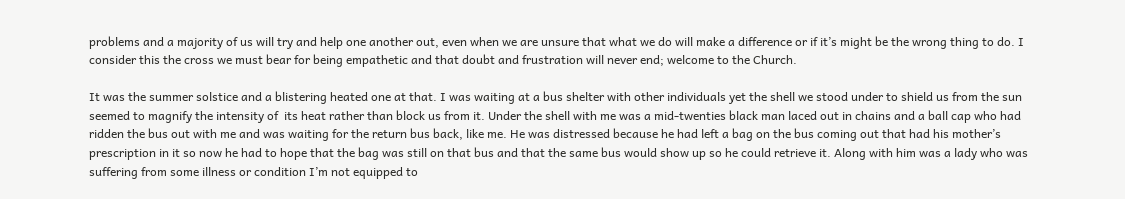problems and a majority of us will try and help one another out, even when we are unsure that what we do will make a difference or if it’s might be the wrong thing to do. I consider this the cross we must bear for being empathetic and that doubt and frustration will never end; welcome to the Church.

It was the summer solstice and a blistering heated one at that. I was waiting at a bus shelter with other individuals yet the shell we stood under to shield us from the sun seemed to magnify the intensity of  its heat rather than block us from it. Under the shell with me was a mid-twenties black man laced out in chains and a ball cap who had ridden the bus out with me and was waiting for the return bus back, like me. He was distressed because he had left a bag on the bus coming out that had his mother’s prescription in it so now he had to hope that the bag was still on that bus and that the same bus would show up so he could retrieve it. Along with him was a lady who was suffering from some illness or condition I’m not equipped to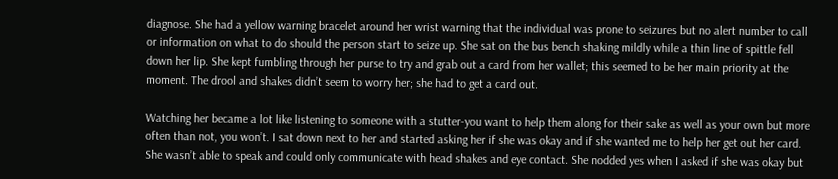diagnose. She had a yellow warning bracelet around her wrist warning that the individual was prone to seizures but no alert number to call or information on what to do should the person start to seize up. She sat on the bus bench shaking mildly while a thin line of spittle fell down her lip. She kept fumbling through her purse to try and grab out a card from her wallet; this seemed to be her main priority at the moment. The drool and shakes didn’t seem to worry her; she had to get a card out.

Watching her became a lot like listening to someone with a stutter-you want to help them along for their sake as well as your own but more often than not, you won’t. I sat down next to her and started asking her if she was okay and if she wanted me to help her get out her card. She wasn’t able to speak and could only communicate with head shakes and eye contact. She nodded yes when I asked if she was okay but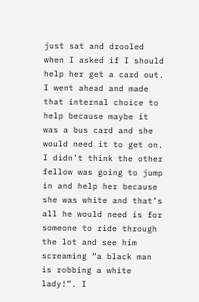just sat and drooled when I asked if I should help her get a card out. I went ahead and made that internal choice to help because maybe it was a bus card and she would need it to get on. I didn’t think the other fellow was going to jump in and help her because she was white and that’s all he would need is for someone to ride through the lot and see him screaming “a black man is robbing a white lady!”. I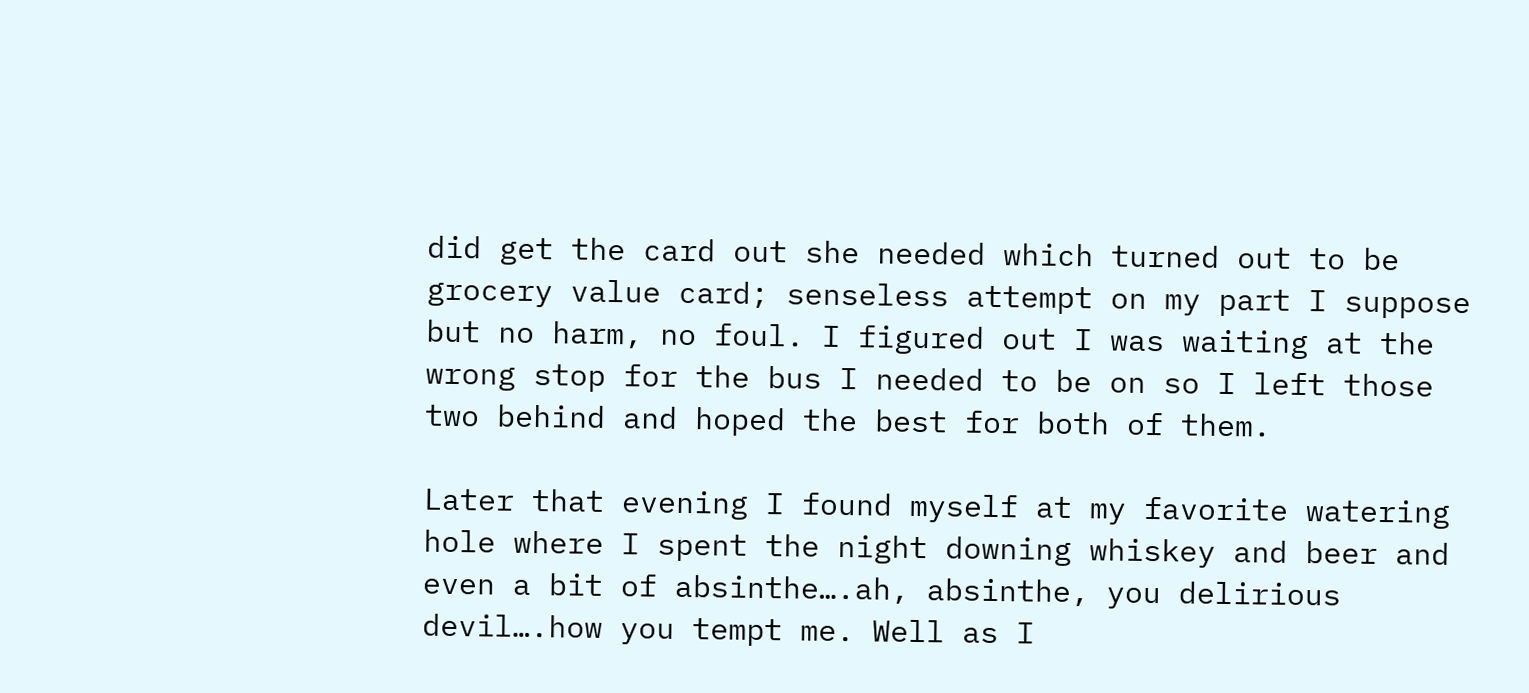did get the card out she needed which turned out to be grocery value card; senseless attempt on my part I suppose but no harm, no foul. I figured out I was waiting at the wrong stop for the bus I needed to be on so I left those two behind and hoped the best for both of them.

Later that evening I found myself at my favorite watering hole where I spent the night downing whiskey and beer and even a bit of absinthe….ah, absinthe, you delirious devil….how you tempt me. Well as I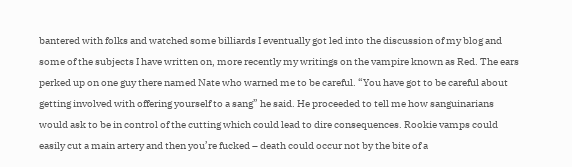bantered with folks and watched some billiards I eventually got led into the discussion of my blog and some of the subjects I have written on, more recently my writings on the vampire known as Red. The ears perked up on one guy there named Nate who warned me to be careful. “You have got to be careful about getting involved with offering yourself to a sang” he said. He proceeded to tell me how sanguinarians would ask to be in control of the cutting which could lead to dire consequences. Rookie vamps could easily cut a main artery and then you’re fucked – death could occur not by the bite of a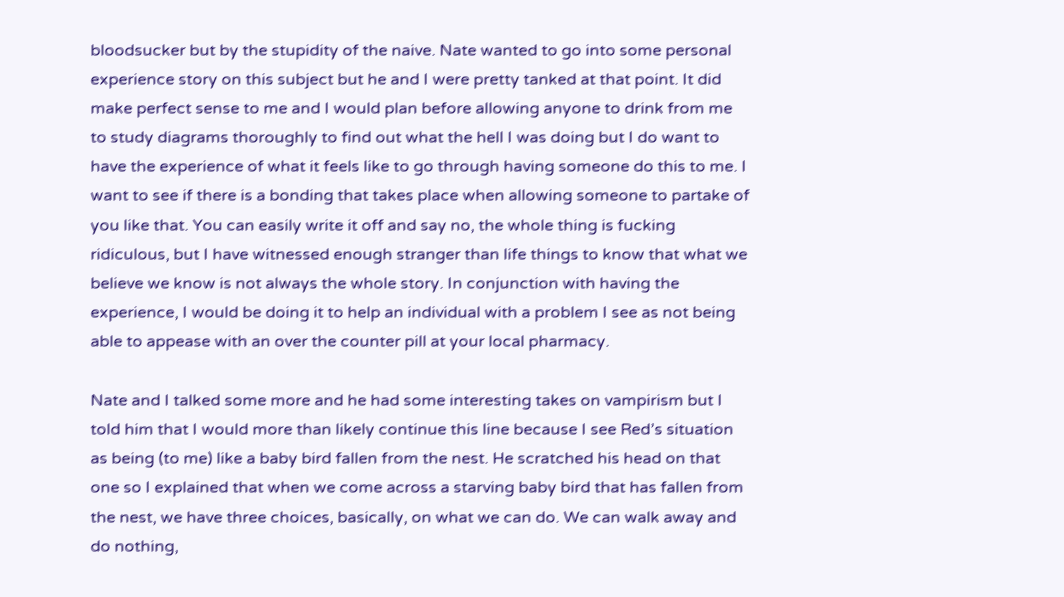bloodsucker but by the stupidity of the naive. Nate wanted to go into some personal experience story on this subject but he and I were pretty tanked at that point. It did make perfect sense to me and I would plan before allowing anyone to drink from me to study diagrams thoroughly to find out what the hell I was doing but I do want to have the experience of what it feels like to go through having someone do this to me. I want to see if there is a bonding that takes place when allowing someone to partake of you like that. You can easily write it off and say no, the whole thing is fucking ridiculous, but I have witnessed enough stranger than life things to know that what we believe we know is not always the whole story. In conjunction with having the experience, I would be doing it to help an individual with a problem I see as not being able to appease with an over the counter pill at your local pharmacy.

Nate and I talked some more and he had some interesting takes on vampirism but I told him that I would more than likely continue this line because I see Red’s situation as being (to me) like a baby bird fallen from the nest. He scratched his head on that one so I explained that when we come across a starving baby bird that has fallen from the nest, we have three choices, basically, on what we can do. We can walk away and do nothing,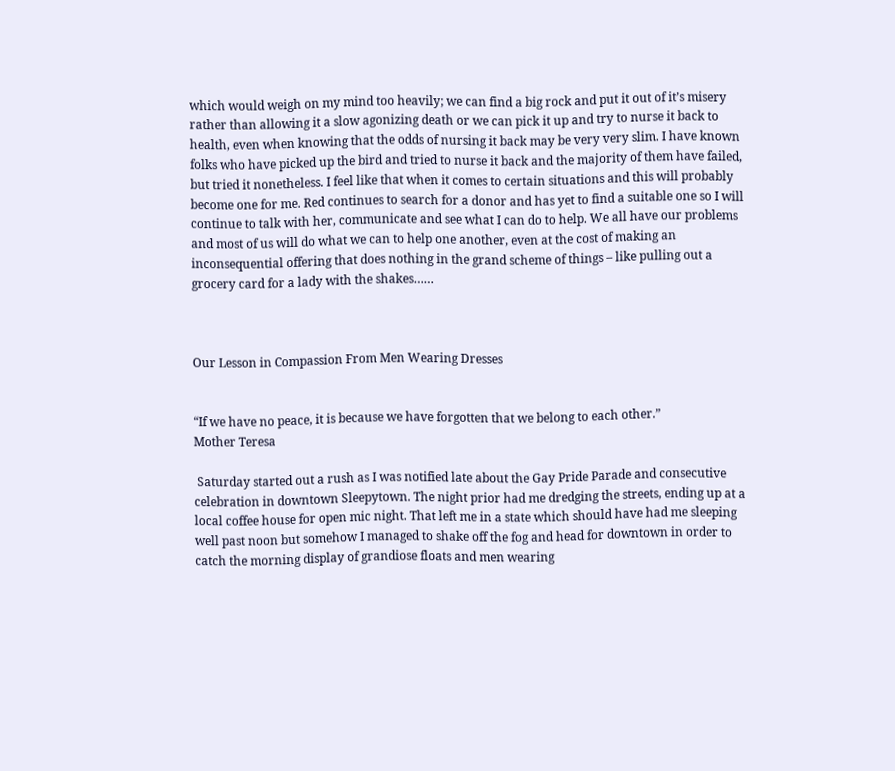which would weigh on my mind too heavily; we can find a big rock and put it out of it’s misery rather than allowing it a slow agonizing death or we can pick it up and try to nurse it back to health, even when knowing that the odds of nursing it back may be very very slim. I have known folks who have picked up the bird and tried to nurse it back and the majority of them have failed, but tried it nonetheless. I feel like that when it comes to certain situations and this will probably become one for me. Red continues to search for a donor and has yet to find a suitable one so I will continue to talk with her, communicate and see what I can do to help. We all have our problems and most of us will do what we can to help one another, even at the cost of making an inconsequential offering that does nothing in the grand scheme of things – like pulling out a grocery card for a lady with the shakes……



Our Lesson in Compassion From Men Wearing Dresses


“If we have no peace, it is because we have forgotten that we belong to each other.”
Mother Teresa

 Saturday started out a rush as I was notified late about the Gay Pride Parade and consecutive celebration in downtown Sleepytown. The night prior had me dredging the streets, ending up at a local coffee house for open mic night. That left me in a state which should have had me sleeping well past noon but somehow I managed to shake off the fog and head for downtown in order to catch the morning display of grandiose floats and men wearing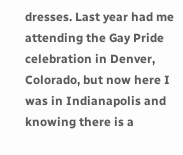dresses. Last year had me attending the Gay Pride celebration in Denver, Colorado, but now here I was in Indianapolis and knowing there is a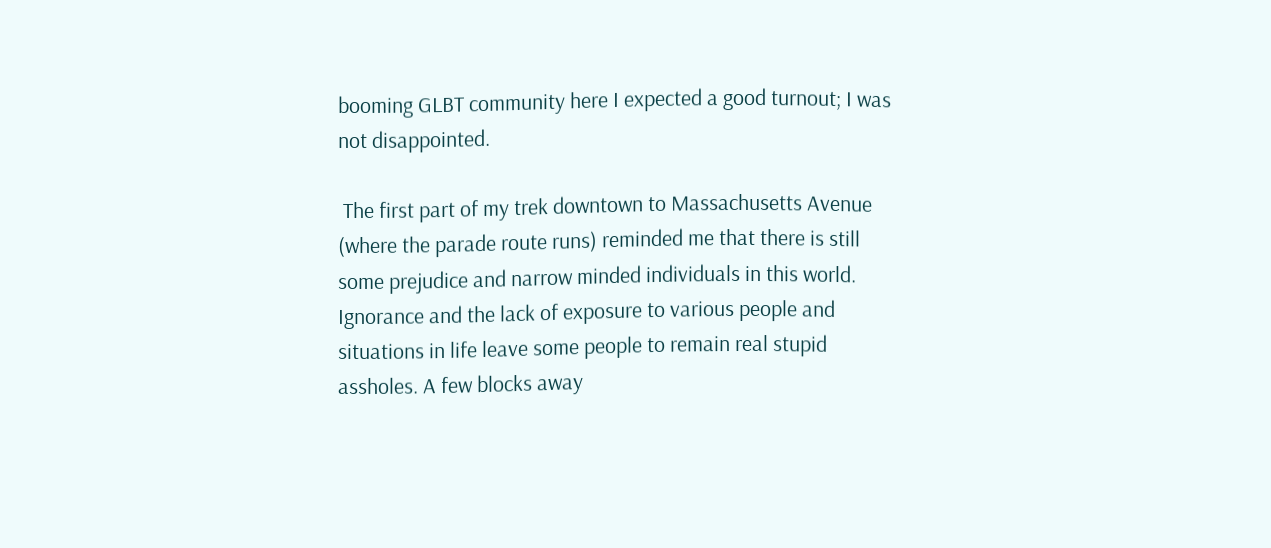booming GLBT community here I expected a good turnout; I was not disappointed.

 The first part of my trek downtown to Massachusetts Avenue (where the parade route runs) reminded me that there is still some prejudice and narrow minded individuals in this world. Ignorance and the lack of exposure to various people and situations in life leave some people to remain real stupid assholes. A few blocks away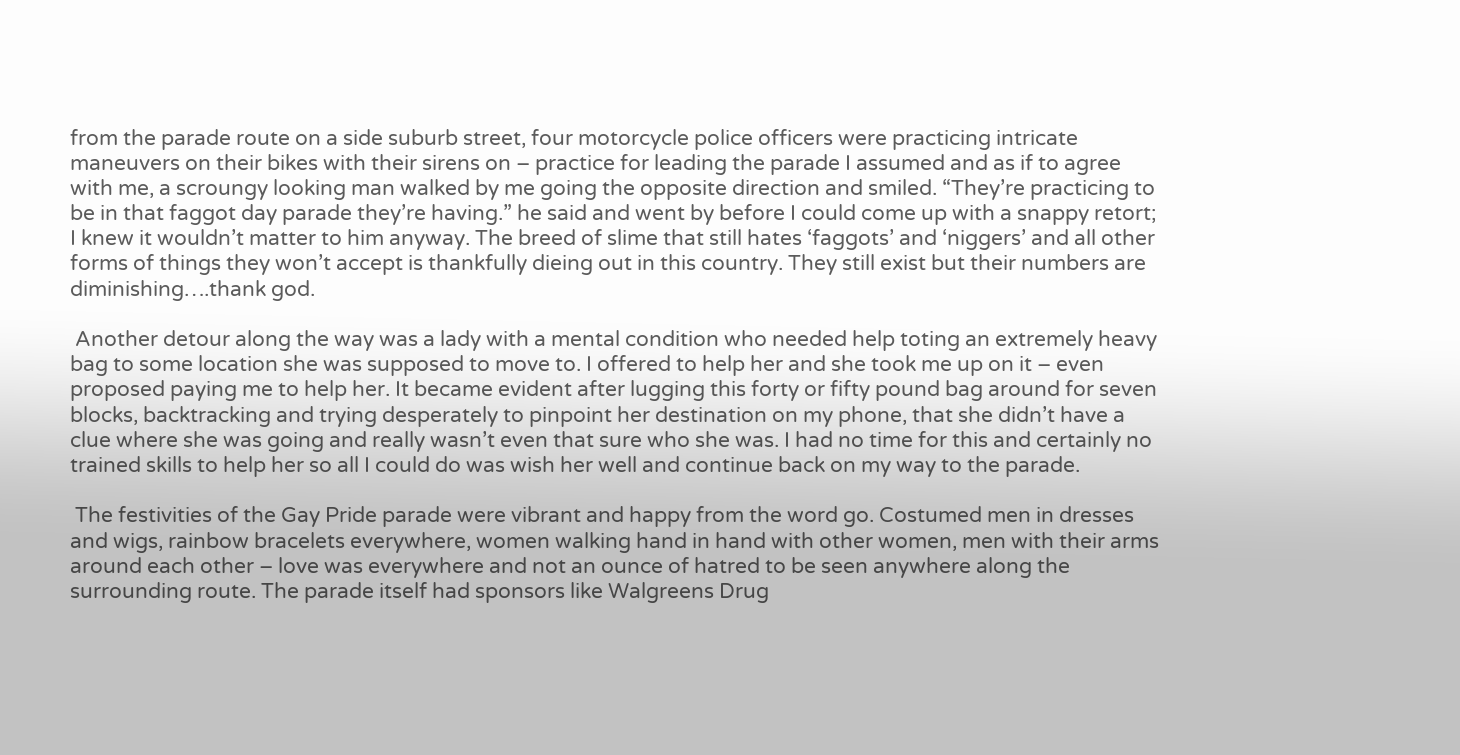from the parade route on a side suburb street, four motorcycle police officers were practicing intricate maneuvers on their bikes with their sirens on – practice for leading the parade I assumed and as if to agree with me, a scroungy looking man walked by me going the opposite direction and smiled. “They’re practicing to be in that faggot day parade they’re having.” he said and went by before I could come up with a snappy retort; I knew it wouldn’t matter to him anyway. The breed of slime that still hates ‘faggots’ and ‘niggers’ and all other forms of things they won’t accept is thankfully dieing out in this country. They still exist but their numbers are diminishing….thank god.

 Another detour along the way was a lady with a mental condition who needed help toting an extremely heavy bag to some location she was supposed to move to. I offered to help her and she took me up on it – even proposed paying me to help her. It became evident after lugging this forty or fifty pound bag around for seven blocks, backtracking and trying desperately to pinpoint her destination on my phone, that she didn’t have a clue where she was going and really wasn’t even that sure who she was. I had no time for this and certainly no trained skills to help her so all I could do was wish her well and continue back on my way to the parade.

 The festivities of the Gay Pride parade were vibrant and happy from the word go. Costumed men in dresses and wigs, rainbow bracelets everywhere, women walking hand in hand with other women, men with their arms around each other – love was everywhere and not an ounce of hatred to be seen anywhere along the surrounding route. The parade itself had sponsors like Walgreens Drug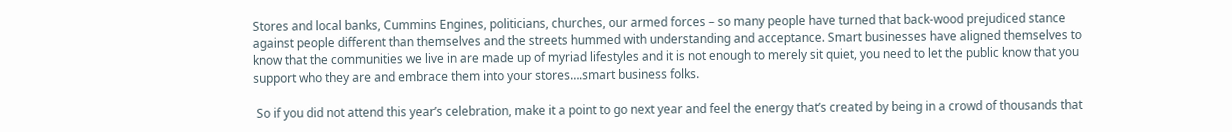Stores and local banks, Cummins Engines, politicians, churches, our armed forces – so many people have turned that back-wood prejudiced stance against people different than themselves and the streets hummed with understanding and acceptance. Smart businesses have aligned themselves to know that the communities we live in are made up of myriad lifestyles and it is not enough to merely sit quiet, you need to let the public know that you support who they are and embrace them into your stores….smart business folks.

 So if you did not attend this year’s celebration, make it a point to go next year and feel the energy that’s created by being in a crowd of thousands that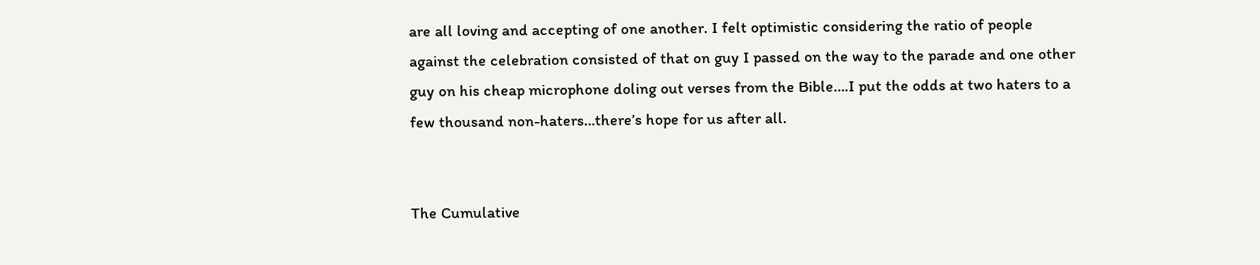are all loving and accepting of one another. I felt optimistic considering the ratio of people against the celebration consisted of that on guy I passed on the way to the parade and one other guy on his cheap microphone doling out verses from the Bible….I put the odds at two haters to a few thousand non-haters…there’s hope for us after all.


The Cumulative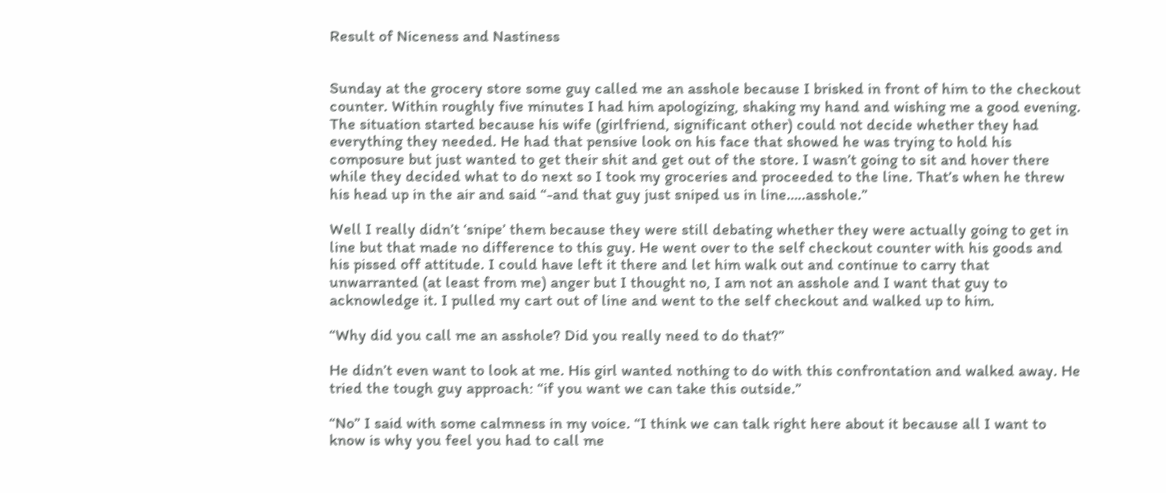Result of Niceness and Nastiness


Sunday at the grocery store some guy called me an asshole because I brisked in front of him to the checkout counter. Within roughly five minutes I had him apologizing, shaking my hand and wishing me a good evening.  The situation started because his wife (girlfriend, significant other) could not decide whether they had everything they needed. He had that pensive look on his face that showed he was trying to hold his composure but just wanted to get their shit and get out of the store. I wasn’t going to sit and hover there while they decided what to do next so I took my groceries and proceeded to the line. That’s when he threw his head up in the air and said “-and that guy just sniped us in line…..asshole.”

Well I really didn’t ‘snipe’ them because they were still debating whether they were actually going to get in line but that made no difference to this guy. He went over to the self checkout counter with his goods and his pissed off attitude. I could have left it there and let him walk out and continue to carry that unwarranted (at least from me) anger but I thought no, I am not an asshole and I want that guy to acknowledge it. I pulled my cart out of line and went to the self checkout and walked up to him.

“Why did you call me an asshole? Did you really need to do that?”

He didn’t even want to look at me. His girl wanted nothing to do with this confrontation and walked away. He tried the tough guy approach: “if you want we can take this outside.”

“No” I said with some calmness in my voice. “I think we can talk right here about it because all I want to know is why you feel you had to call me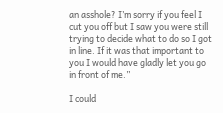an asshole? I’m sorry if you feel I cut you off but I saw you were still trying to decide what to do so I got in line. If it was that important to you I would have gladly let you go in front of me.”

I could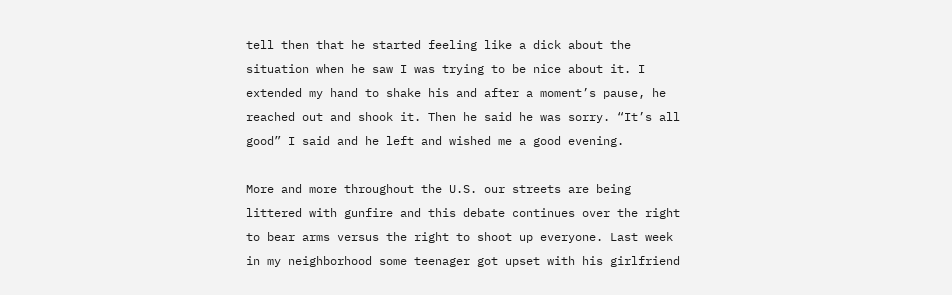tell then that he started feeling like a dick about the situation when he saw I was trying to be nice about it. I extended my hand to shake his and after a moment’s pause, he reached out and shook it. Then he said he was sorry. “It’s all good” I said and he left and wished me a good evening.

More and more throughout the U.S. our streets are being littered with gunfire and this debate continues over the right to bear arms versus the right to shoot up everyone. Last week in my neighborhood some teenager got upset with his girlfriend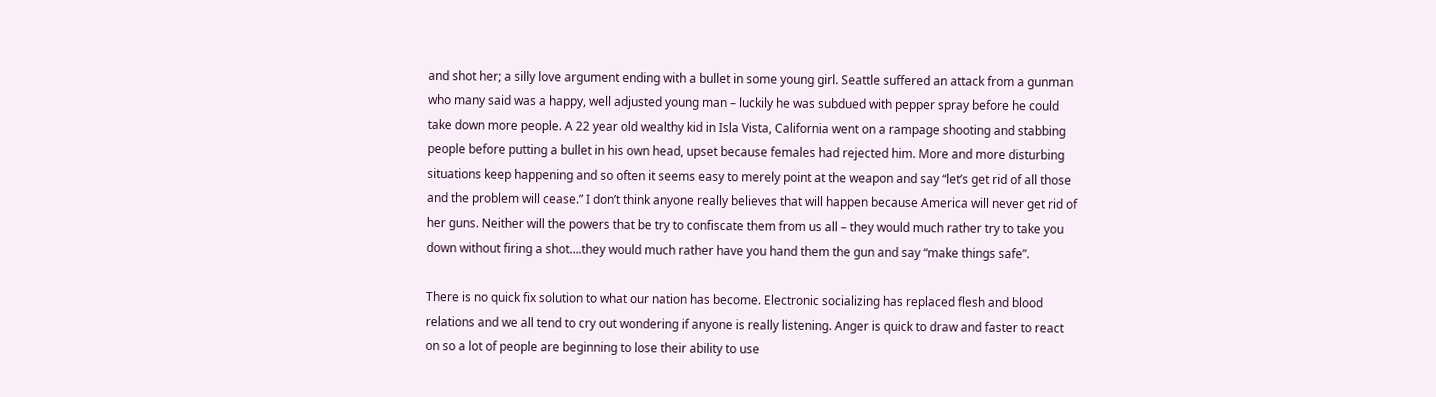and shot her; a silly love argument ending with a bullet in some young girl. Seattle suffered an attack from a gunman who many said was a happy, well adjusted young man – luckily he was subdued with pepper spray before he could take down more people. A 22 year old wealthy kid in Isla Vista, California went on a rampage shooting and stabbing people before putting a bullet in his own head, upset because females had rejected him. More and more disturbing situations keep happening and so often it seems easy to merely point at the weapon and say “let’s get rid of all those and the problem will cease.” I don’t think anyone really believes that will happen because America will never get rid of her guns. Neither will the powers that be try to confiscate them from us all – they would much rather try to take you down without firing a shot….they would much rather have you hand them the gun and say “make things safe”.

There is no quick fix solution to what our nation has become. Electronic socializing has replaced flesh and blood relations and we all tend to cry out wondering if anyone is really listening. Anger is quick to draw and faster to react on so a lot of people are beginning to lose their ability to use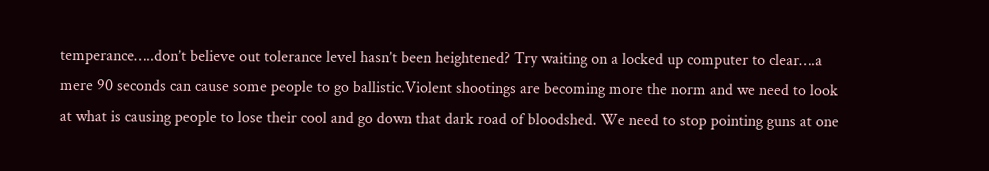temperance…..don’t believe out tolerance level hasn’t been heightened? Try waiting on a locked up computer to clear….a mere 90 seconds can cause some people to go ballistic.Violent shootings are becoming more the norm and we need to look at what is causing people to lose their cool and go down that dark road of bloodshed. We need to stop pointing guns at one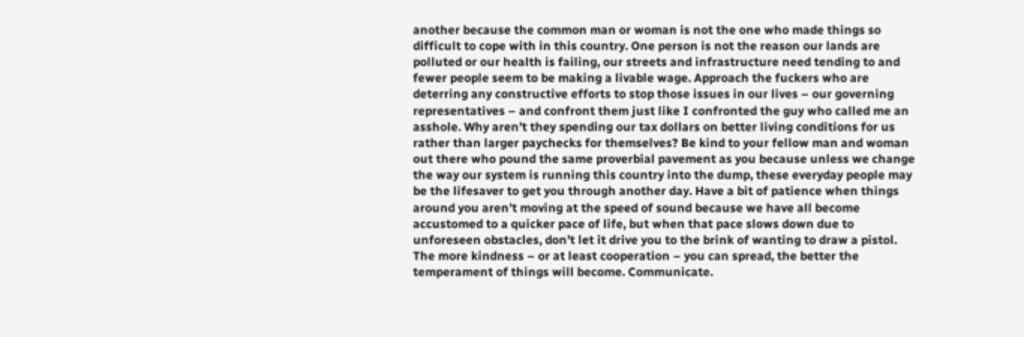another because the common man or woman is not the one who made things so difficult to cope with in this country. One person is not the reason our lands are polluted or our health is failing, our streets and infrastructure need tending to and fewer people seem to be making a livable wage. Approach the fuckers who are deterring any constructive efforts to stop those issues in our lives – our governing representatives – and confront them just like I confronted the guy who called me an asshole. Why aren’t they spending our tax dollars on better living conditions for us rather than larger paychecks for themselves? Be kind to your fellow man and woman out there who pound the same proverbial pavement as you because unless we change the way our system is running this country into the dump, these everyday people may be the lifesaver to get you through another day. Have a bit of patience when things around you aren’t moving at the speed of sound because we have all become accustomed to a quicker pace of life, but when that pace slows down due to unforeseen obstacles, don’t let it drive you to the brink of wanting to draw a pistol. The more kindness – or at least cooperation – you can spread, the better the temperament of things will become. Communicate.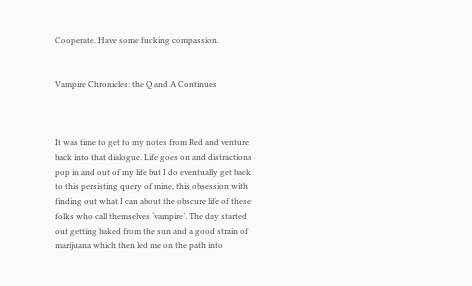Cooperate. Have some fucking compassion.


Vampire Chronicles: the Q and A Continues



It was time to get to my notes from Red and venture back into that dialogue. Life goes on and distractions pop in and out of my life but I do eventually get back to this persisting query of mine, this obsession with finding out what I can about the obscure life of these folks who call themselves ‘vampire’. The day started out getting baked from the sun and a good strain of marijuana which then led me on the path into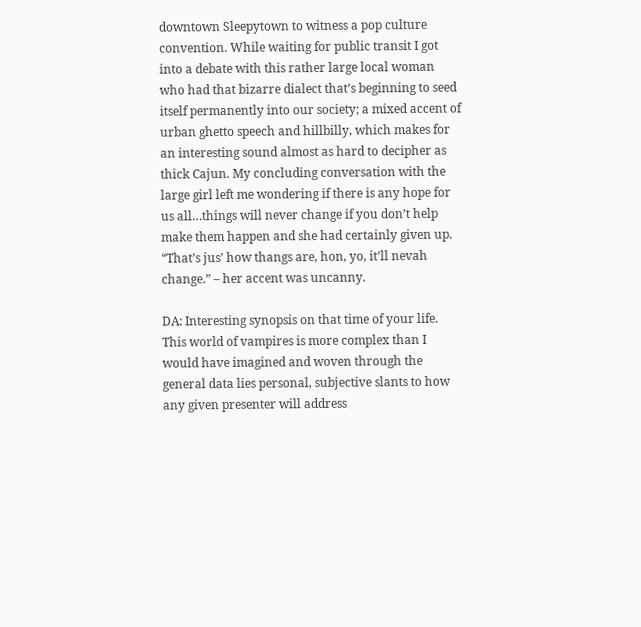downtown Sleepytown to witness a pop culture convention. While waiting for public transit I got into a debate with this rather large local woman who had that bizarre dialect that’s beginning to seed itself permanently into our society; a mixed accent of urban ghetto speech and hillbilly, which makes for an interesting sound almost as hard to decipher as thick Cajun. My concluding conversation with the large girl left me wondering if there is any hope for us all…things will never change if you don’t help make them happen and she had certainly given up. “That’s jus’ how thangs are, hon, yo, it’ll nevah change.” – her accent was uncanny.

DA: Interesting synopsis on that time of your life. This world of vampires is more complex than I would have imagined and woven through the general data lies personal, subjective slants to how any given presenter will address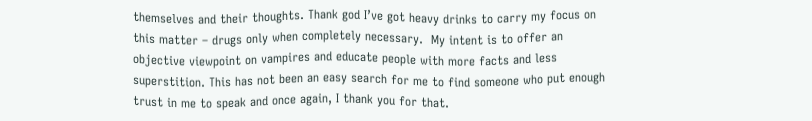themselves and their thoughts. Thank god I’ve got heavy drinks to carry my focus on this matter – drugs only when completely necessary.  My intent is to offer an objective viewpoint on vampires and educate people with more facts and less superstition. This has not been an easy search for me to find someone who put enough trust in me to speak and once again, I thank you for that.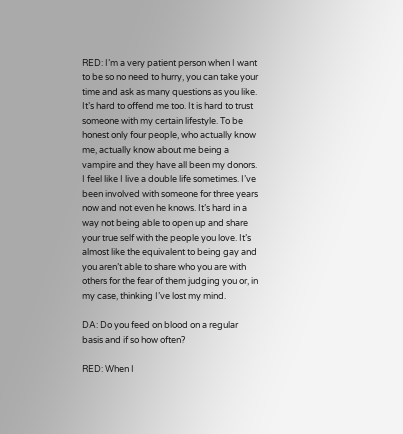RED: I’m a very patient person when I want to be so no need to hurry, you can take your time and ask as many questions as you like. It’s hard to offend me too. It is hard to trust someone with my certain lifestyle. To be honest only four people, who actually know me, actually know about me being a vampire and they have all been my donors. I feel like I live a double life sometimes. I’ve been involved with someone for three years now and not even he knows. It’s hard in a way not being able to open up and share your true self with the people you love. It’s almost like the equivalent to being gay and you aren’t able to share who you are with others for the fear of them judging you or, in my case, thinking I’ve lost my mind.

DA: Do you feed on blood on a regular basis and if so how often?

RED: When I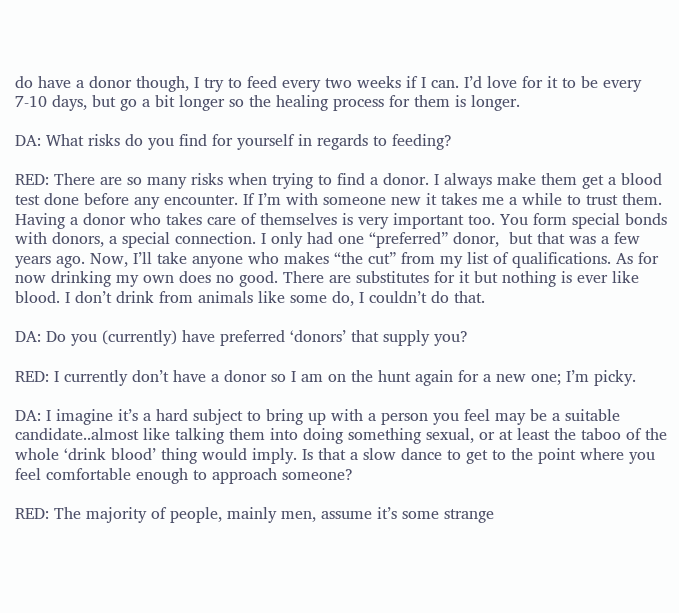do have a donor though, I try to feed every two weeks if I can. I’d love for it to be every 7-10 days, but go a bit longer so the healing process for them is longer.

DA: What risks do you find for yourself in regards to feeding?

RED: There are so many risks when trying to find a donor. I always make them get a blood test done before any encounter. If I’m with someone new it takes me a while to trust them. Having a donor who takes care of themselves is very important too. You form special bonds with donors, a special connection. I only had one “preferred” donor,  but that was a few years ago. Now, I’ll take anyone who makes “the cut” from my list of qualifications. As for now drinking my own does no good. There are substitutes for it but nothing is ever like blood. I don’t drink from animals like some do, I couldn’t do that.

DA: Do you (currently) have preferred ‘donors’ that supply you?

RED: I currently don’t have a donor so I am on the hunt again for a new one; I’m picky.

DA: I imagine it’s a hard subject to bring up with a person you feel may be a suitable candidate..almost like talking them into doing something sexual, or at least the taboo of the whole ‘drink blood’ thing would imply. Is that a slow dance to get to the point where you feel comfortable enough to approach someone?

RED: The majority of people, mainly men, assume it’s some strange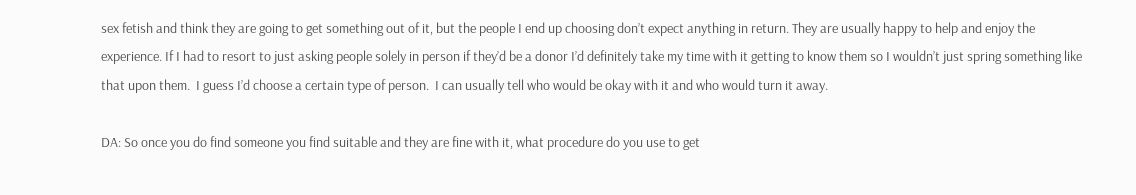sex fetish and think they are going to get something out of it, but the people I end up choosing don’t expect anything in return. They are usually happy to help and enjoy the experience. If I had to resort to just asking people solely in person if they’d be a donor I’d definitely take my time with it getting to know them so I wouldn’t just spring something like that upon them.  I guess I’d choose a certain type of person.  I can usually tell who would be okay with it and who would turn it away.

DA: So once you do find someone you find suitable and they are fine with it, what procedure do you use to get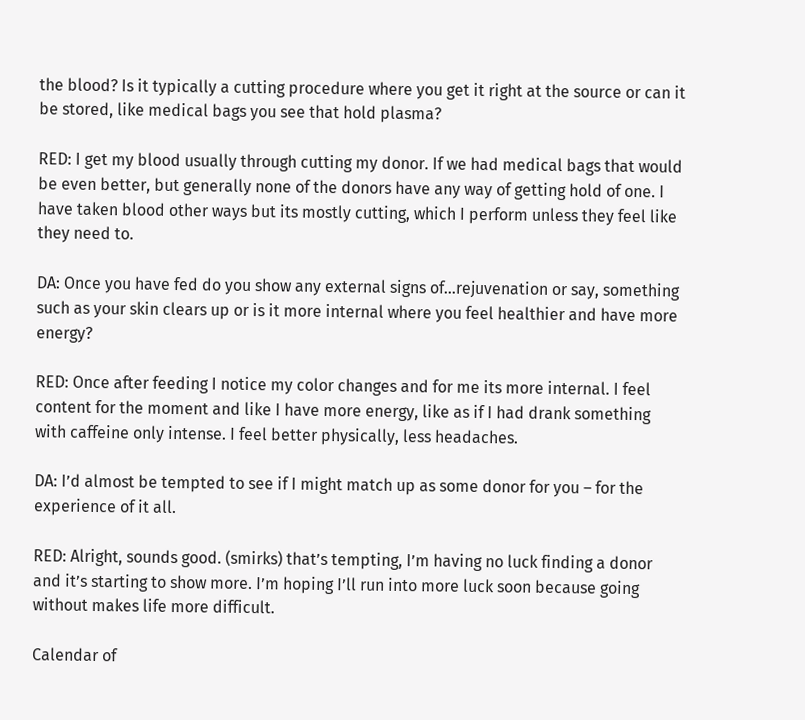the blood? Is it typically a cutting procedure where you get it right at the source or can it be stored, like medical bags you see that hold plasma?

RED: I get my blood usually through cutting my donor. If we had medical bags that would be even better, but generally none of the donors have any way of getting hold of one. I have taken blood other ways but its mostly cutting, which I perform unless they feel like they need to.

DA: Once you have fed do you show any external signs of…rejuvenation or say, something such as your skin clears up or is it more internal where you feel healthier and have more energy?

RED: Once after feeding I notice my color changes and for me its more internal. I feel content for the moment and like I have more energy, like as if I had drank something with caffeine only intense. I feel better physically, less headaches.

DA: I’d almost be tempted to see if I might match up as some donor for you – for the experience of it all.

RED: Alright, sounds good. (smirks) that’s tempting, I’m having no luck finding a donor and it’s starting to show more. I’m hoping I’ll run into more luck soon because going without makes life more difficult.

Calendar of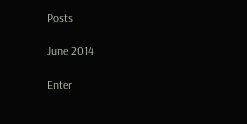Posts

June 2014

Enter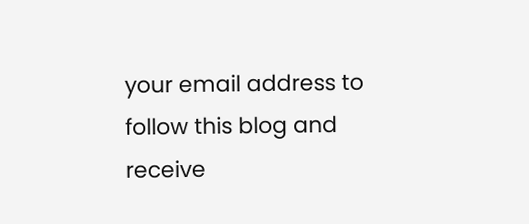your email address to follow this blog and receive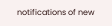notifications of new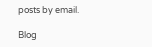posts by email.

Blog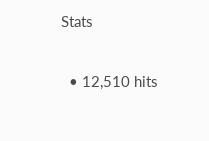Stats

  • 12,510 hits